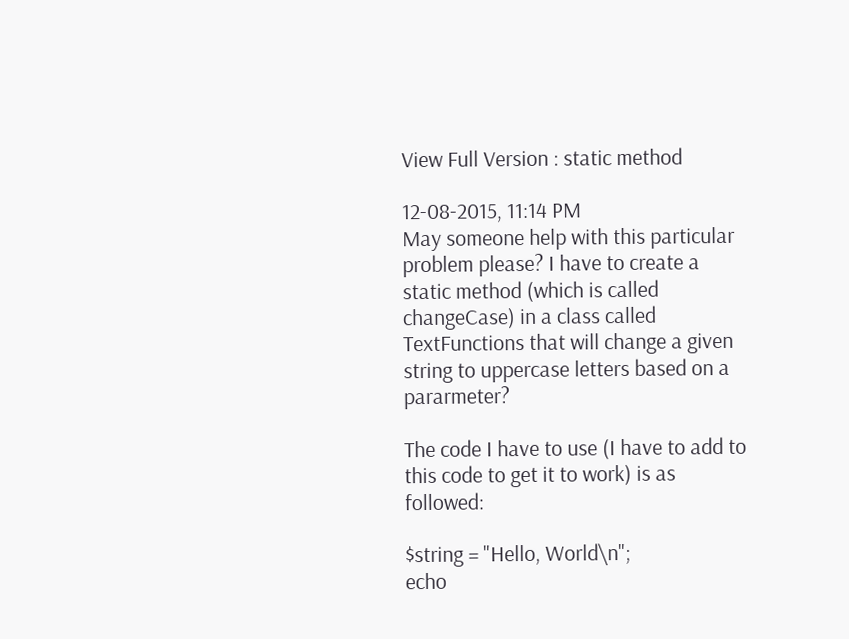View Full Version : static method

12-08-2015, 11:14 PM
May someone help with this particular problem please? I have to create a static method (which is called changeCase) in a class called TextFunctions that will change a given string to uppercase letters based on a pararmeter?

The code I have to use (I have to add to this code to get it to work) is as followed:

$string = "Hello, World\n";
echo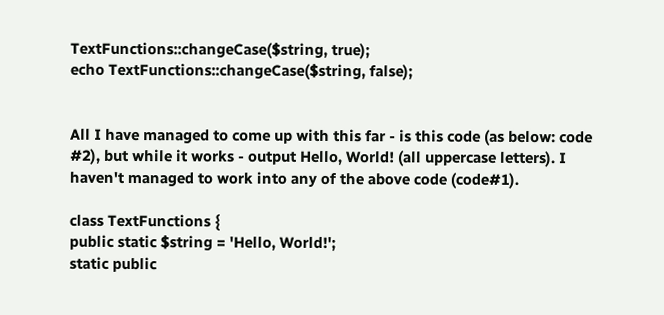TextFunctions::changeCase($string, true);
echo TextFunctions::changeCase($string, false);


All I have managed to come up with this far - is this code (as below: code #2), but while it works - output Hello, World! (all uppercase letters). I haven't managed to work into any of the above code (code#1).

class TextFunctions {
public static $string = 'Hello, World!';
static public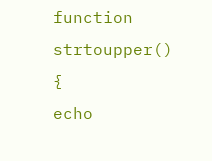function strtoupper() {
echo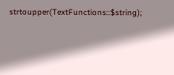strtoupper(TextFunctions::$string);